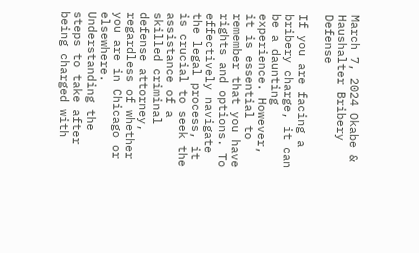March 7, 2024 Okabe & Haushalter Bribery Defense

If you are facing a bribery charge, it can be a daunting experience. However, it is essential to remember that you have rights and options. To effectively navigate the legal process, it is crucial to seek the assistance of a skilled criminal defense attorney, regardless of whether you are in Chicago or elsewhere. Understanding the steps to take after being charged with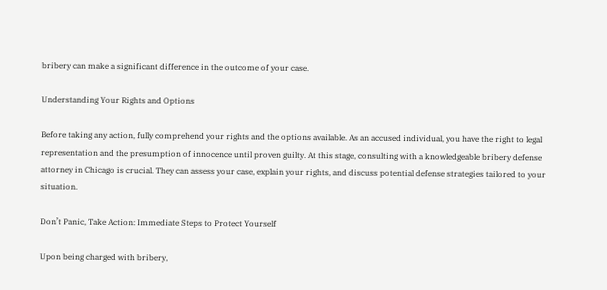bribery can make a significant difference in the outcome of your case.

Understanding Your Rights and Options

Before taking any action, fully comprehend your rights and the options available. As an accused individual, you have the right to legal representation and the presumption of innocence until proven guilty. At this stage, consulting with a knowledgeable bribery defense attorney in Chicago is crucial. They can assess your case, explain your rights, and discuss potential defense strategies tailored to your situation.

Don’t Panic, Take Action: Immediate Steps to Protect Yourself

Upon being charged with bribery,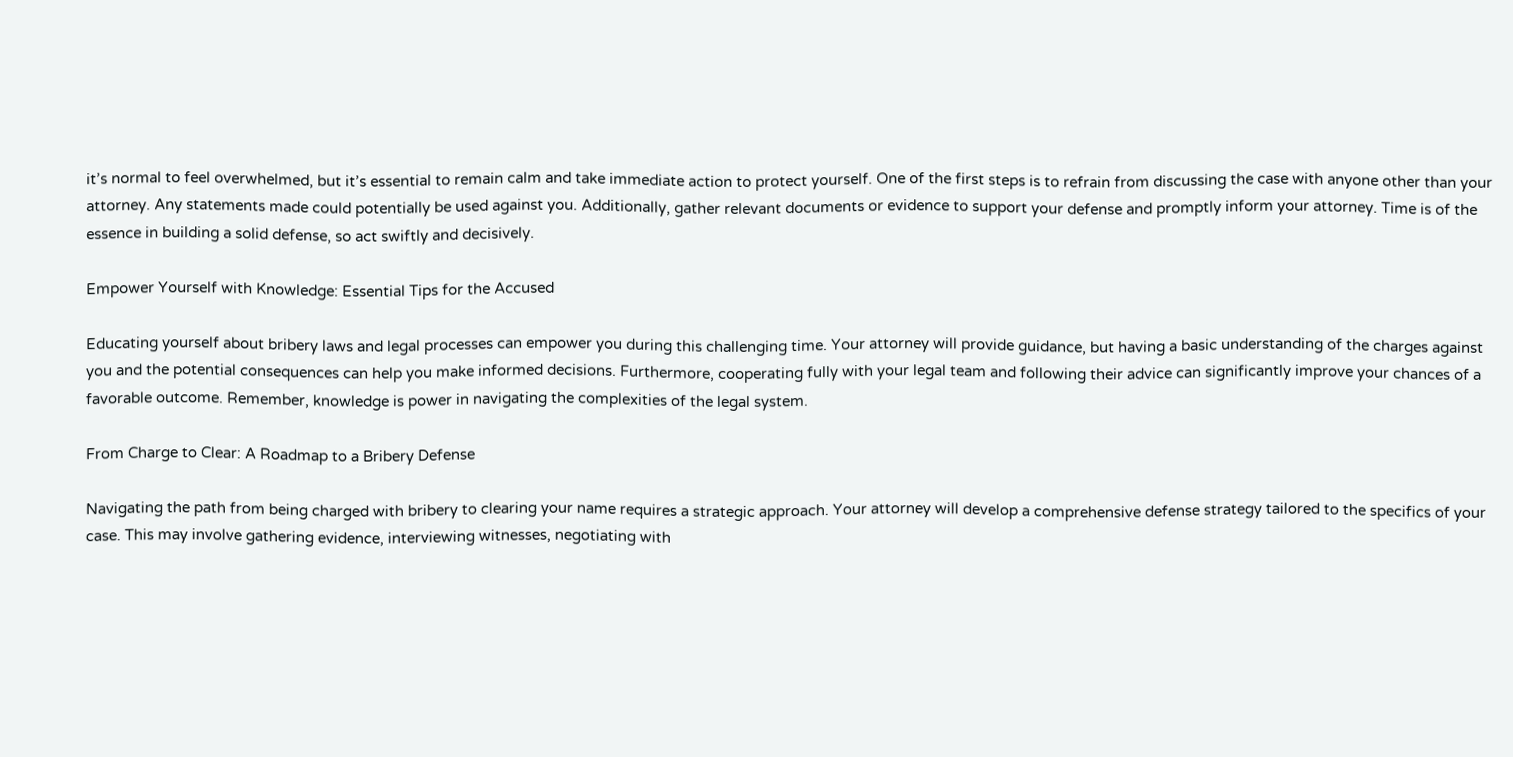it’s normal to feel overwhelmed, but it’s essential to remain calm and take immediate action to protect yourself. One of the first steps is to refrain from discussing the case with anyone other than your attorney. Any statements made could potentially be used against you. Additionally, gather relevant documents or evidence to support your defense and promptly inform your attorney. Time is of the essence in building a solid defense, so act swiftly and decisively.

Empower Yourself with Knowledge: Essential Tips for the Accused

Educating yourself about bribery laws and legal processes can empower you during this challenging time. Your attorney will provide guidance, but having a basic understanding of the charges against you and the potential consequences can help you make informed decisions. Furthermore, cooperating fully with your legal team and following their advice can significantly improve your chances of a favorable outcome. Remember, knowledge is power in navigating the complexities of the legal system.

From Charge to Clear: A Roadmap to a Bribery Defense

Navigating the path from being charged with bribery to clearing your name requires a strategic approach. Your attorney will develop a comprehensive defense strategy tailored to the specifics of your case. This may involve gathering evidence, interviewing witnesses, negotiating with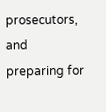prosecutors, and preparing for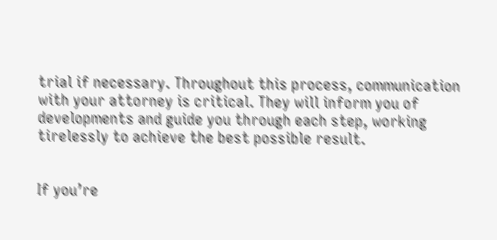trial if necessary. Throughout this process, communication with your attorney is critical. They will inform you of developments and guide you through each step, working tirelessly to achieve the best possible result.


If you’re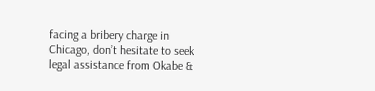facing a bribery charge in Chicago, don’t hesitate to seek legal assistance from Okabe &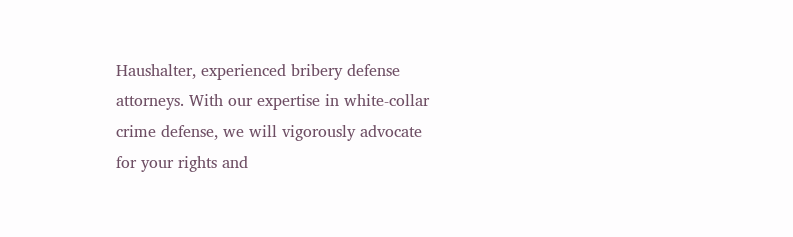Haushalter, experienced bribery defense attorneys. With our expertise in white-collar crime defense, we will vigorously advocate for your rights and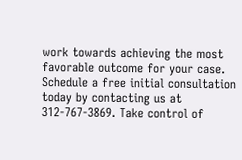work towards achieving the most favorable outcome for your case. Schedule a free initial consultation today by contacting us at 312-767-3869. Take control of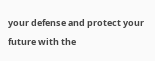your defense and protect your future with the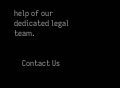help of our dedicated legal team.


    Contact Us